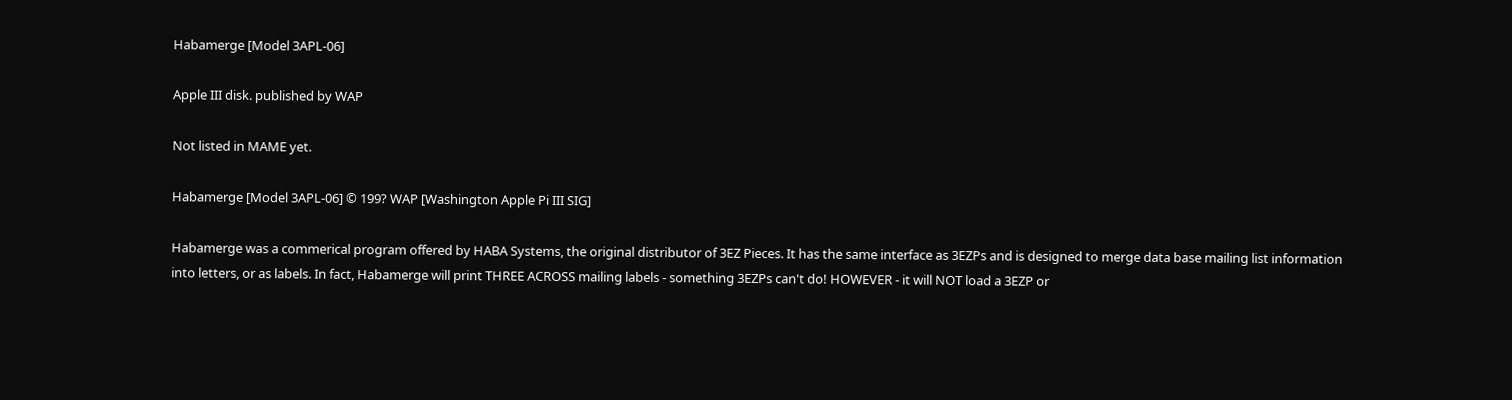Habamerge [Model 3APL-06]

Apple III disk. published by WAP

Not listed in MAME yet.

Habamerge [Model 3APL-06] © 199? WAP [Washington Apple Pi III SIG]

Habamerge was a commerical program offered by HABA Systems, the original distributor of 3EZ Pieces. It has the same interface as 3EZPs and is designed to merge data base mailing list information into letters, or as labels. In fact, Habamerge will print THREE ACROSS mailing labels - something 3EZPs can't do! HOWEVER - it will NOT load a 3EZP or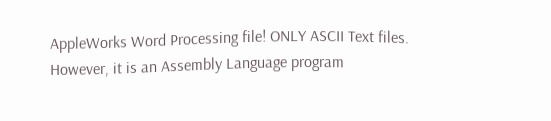AppleWorks Word Processing file! ONLY ASCII Text files. However, it is an Assembly Language program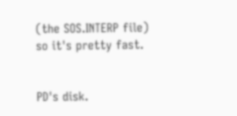(the SOS.INTERP file) so it's pretty fast.


PD's disk.